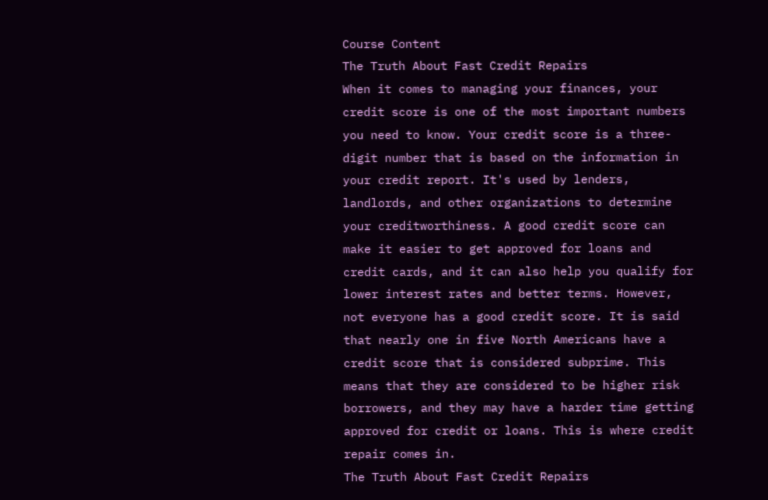Course Content
The Truth About Fast Credit Repairs
When it comes to managing your finances, your credit score is one of the most important numbers you need to know. Your credit score is a three-digit number that is based on the information in your credit report. It's used by lenders, landlords, and other organizations to determine your creditworthiness. A good credit score can make it easier to get approved for loans and credit cards, and it can also help you qualify for lower interest rates and better terms. However, not everyone has a good credit score. It is said that nearly one in five North Americans have a credit score that is considered subprime. This means that they are considered to be higher risk borrowers, and they may have a harder time getting approved for credit or loans. This is where credit repair comes in.
The Truth About Fast Credit Repairs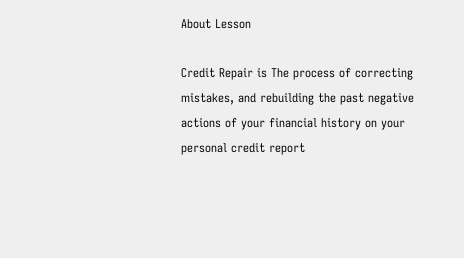About Lesson

Credit Repair is The process of correcting mistakes, and rebuilding the past negative actions of your financial history on your  personal credit report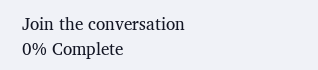Join the conversation
0% Complete